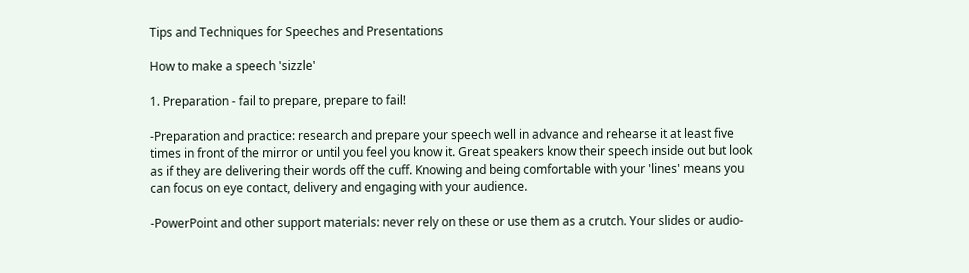Tips and Techniques for Speeches and Presentations

How to make a speech 'sizzle'

1. Preparation - fail to prepare, prepare to fail!

-Preparation and practice: research and prepare your speech well in advance and rehearse it at least five times in front of the mirror or until you feel you know it. Great speakers know their speech inside out but look as if they are delivering their words off the cuff. Knowing and being comfortable with your 'lines' means you can focus on eye contact, delivery and engaging with your audience.

-PowerPoint and other support materials: never rely on these or use them as a crutch. Your slides or audio-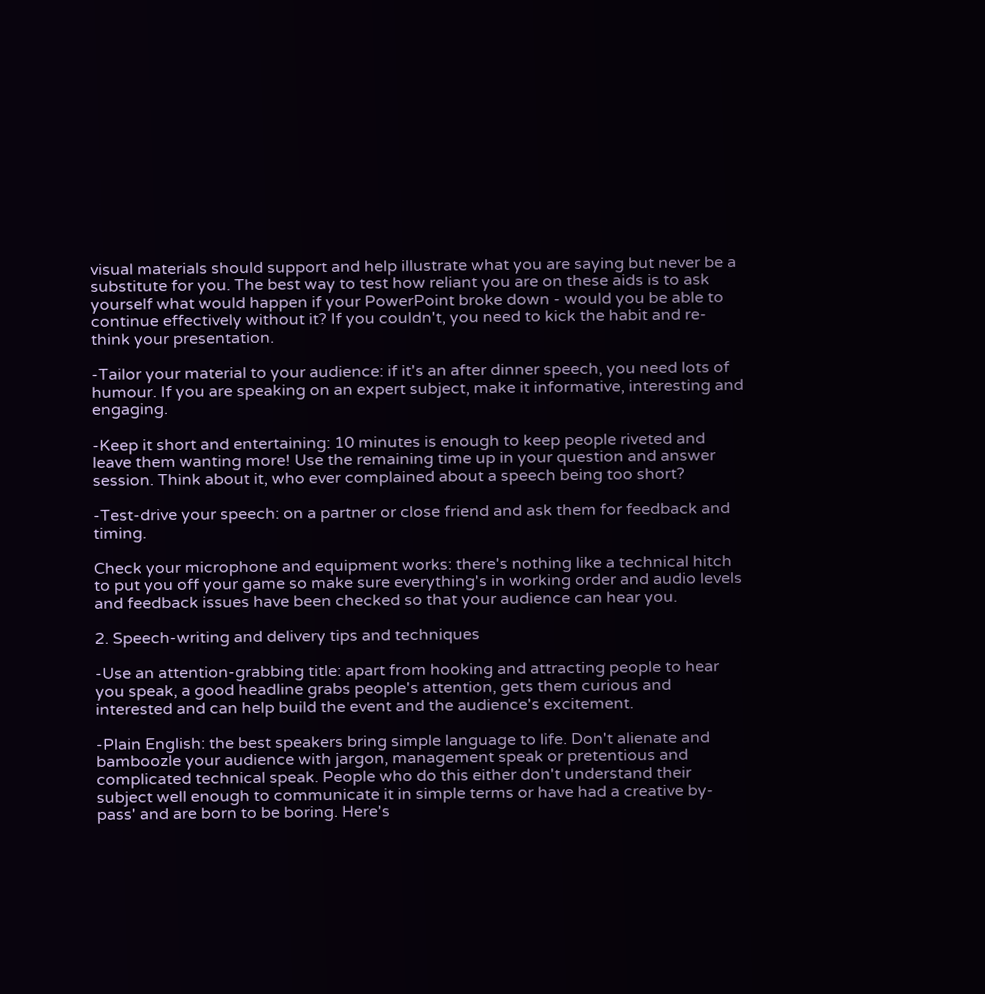visual materials should support and help illustrate what you are saying but never be a substitute for you. The best way to test how reliant you are on these aids is to ask yourself what would happen if your PowerPoint broke down - would you be able to continue effectively without it? If you couldn't, you need to kick the habit and re-think your presentation.

-Tailor your material to your audience: if it's an after dinner speech, you need lots of humour. If you are speaking on an expert subject, make it informative, interesting and engaging.

-Keep it short and entertaining: 10 minutes is enough to keep people riveted and leave them wanting more! Use the remaining time up in your question and answer session. Think about it, who ever complained about a speech being too short?

-Test-drive your speech: on a partner or close friend and ask them for feedback and timing.

Check your microphone and equipment works: there's nothing like a technical hitch to put you off your game so make sure everything's in working order and audio levels and feedback issues have been checked so that your audience can hear you.

2. Speech-writing and delivery tips and techniques

-Use an attention-grabbing title: apart from hooking and attracting people to hear you speak, a good headline grabs people's attention, gets them curious and interested and can help build the event and the audience's excitement.

-Plain English: the best speakers bring simple language to life. Don't alienate and bamboozle your audience with jargon, management speak or pretentious and complicated technical speak. People who do this either don't understand their subject well enough to communicate it in simple terms or have had a creative by-pass' and are born to be boring. Here's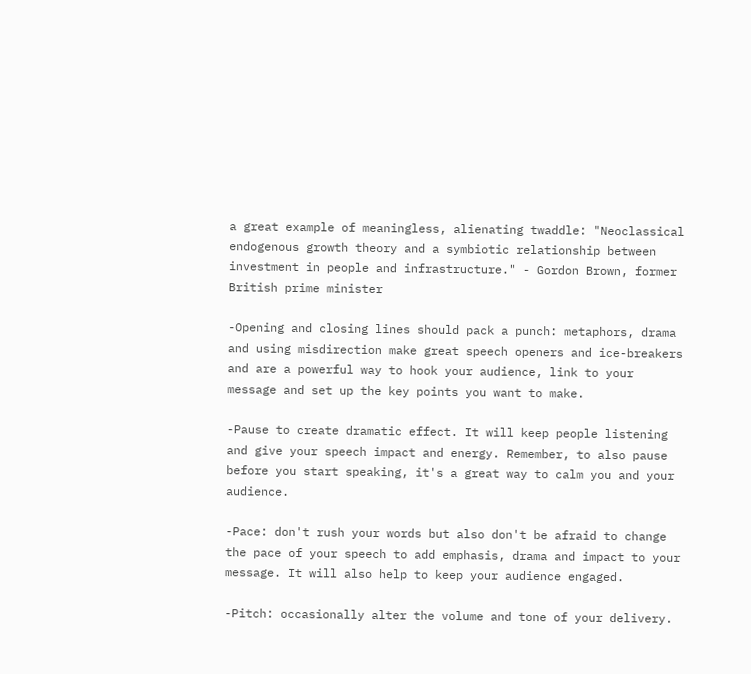a great example of meaningless, alienating twaddle: "Neoclassical endogenous growth theory and a symbiotic relationship between investment in people and infrastructure." - Gordon Brown, former British prime minister

-Opening and closing lines should pack a punch: metaphors, drama and using misdirection make great speech openers and ice-breakers and are a powerful way to hook your audience, link to your message and set up the key points you want to make.

-Pause to create dramatic effect. It will keep people listening and give your speech impact and energy. Remember, to also pause before you start speaking, it's a great way to calm you and your audience.

-Pace: don't rush your words but also don't be afraid to change the pace of your speech to add emphasis, drama and impact to your message. It will also help to keep your audience engaged.

-Pitch: occasionally alter the volume and tone of your delivery.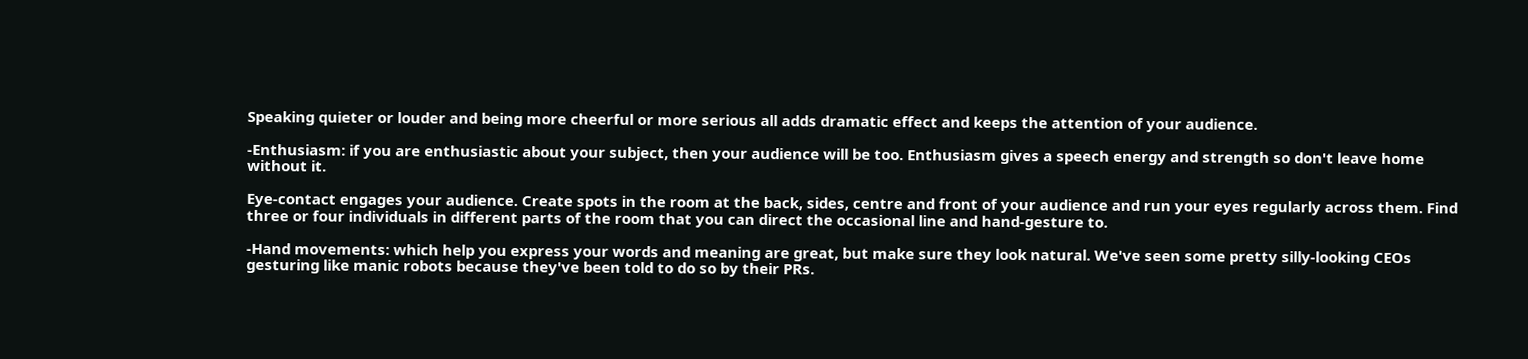Speaking quieter or louder and being more cheerful or more serious all adds dramatic effect and keeps the attention of your audience.

-Enthusiasm: if you are enthusiastic about your subject, then your audience will be too. Enthusiasm gives a speech energy and strength so don't leave home without it.

Eye-contact engages your audience. Create spots in the room at the back, sides, centre and front of your audience and run your eyes regularly across them. Find three or four individuals in different parts of the room that you can direct the occasional line and hand-gesture to.

-Hand movements: which help you express your words and meaning are great, but make sure they look natural. We've seen some pretty silly-looking CEOs gesturing like manic robots because they've been told to do so by their PRs.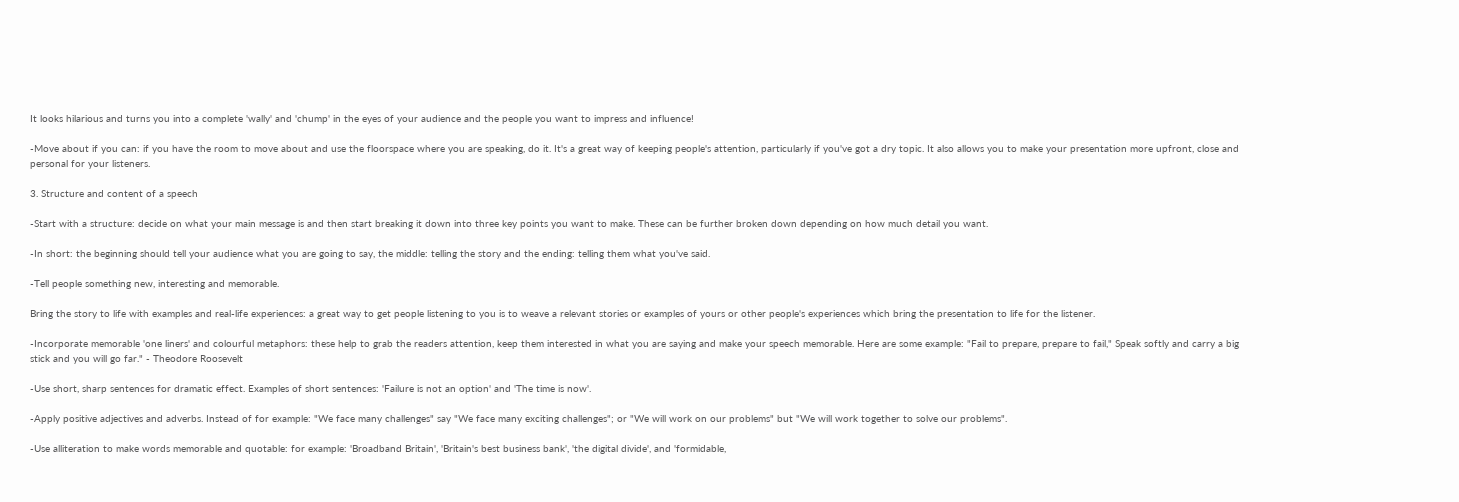It looks hilarious and turns you into a complete 'wally' and 'chump' in the eyes of your audience and the people you want to impress and influence!

-Move about if you can: if you have the room to move about and use the floorspace where you are speaking, do it. It's a great way of keeping people's attention, particularly if you've got a dry topic. It also allows you to make your presentation more upfront, close and personal for your listeners.

3. Structure and content of a speech

-Start with a structure: decide on what your main message is and then start breaking it down into three key points you want to make. These can be further broken down depending on how much detail you want.

-In short: the beginning should tell your audience what you are going to say, the middle: telling the story and the ending: telling them what you've said.

-Tell people something new, interesting and memorable.

Bring the story to life with examples and real-life experiences: a great way to get people listening to you is to weave a relevant stories or examples of yours or other people's experiences which bring the presentation to life for the listener.

-Incorporate memorable 'one liners' and colourful metaphors: these help to grab the readers attention, keep them interested in what you are saying and make your speech memorable. Here are some example: "Fail to prepare, prepare to fail," Speak softly and carry a big stick and you will go far." - Theodore Roosevelt

-Use short, sharp sentences for dramatic effect. Examples of short sentences: 'Failure is not an option' and 'The time is now'.

-Apply positive adjectives and adverbs. Instead of for example: "We face many challenges" say "We face many exciting challenges"; or "We will work on our problems" but "We will work together to solve our problems".

-Use alliteration to make words memorable and quotable: for example: 'Broadband Britain', 'Britain's best business bank', 'the digital divide', and 'formidable,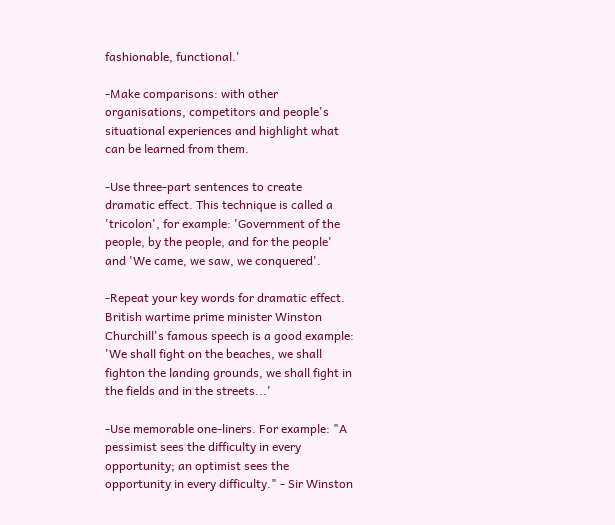fashionable, functional.'

-Make comparisons: with other organisations, competitors and people's situational experiences and highlight what can be learned from them.

-Use three-part sentences to create dramatic effect. This technique is called a 'tricolon', for example: 'Government of the people, by the people, and for the people' and 'We came, we saw, we conquered'.

-Repeat your key words for dramatic effect. British wartime prime minister Winston Churchill's famous speech is a good example: 'We shall fight on the beaches, we shall fighton the landing grounds, we shall fight in the fields and in the streets...'

-Use memorable one-liners. For example: "A pessimist sees the difficulty in every opportunity; an optimist sees the opportunity in every difficulty." - Sir Winston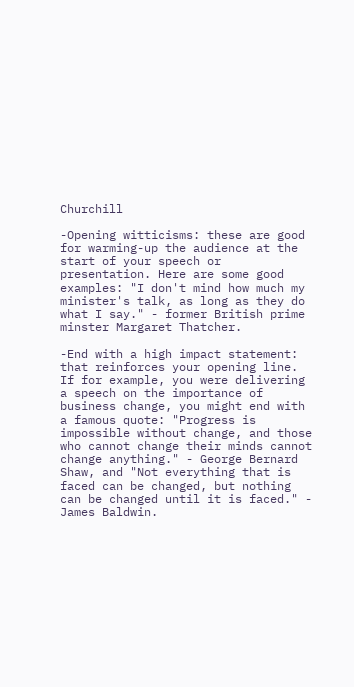Churchill

-Opening witticisms: these are good for warming-up the audience at the start of your speech or presentation. Here are some good examples: "I don't mind how much my minister's talk, as long as they do what I say." - former British prime minster Margaret Thatcher.

-End with a high impact statement: that reinforces your opening line. If for example, you were delivering a speech on the importance of business change, you might end with a famous quote: "Progress is impossible without change, and those who cannot change their minds cannot change anything." - George Bernard Shaw, and "Not everything that is faced can be changed, but nothing can be changed until it is faced." - James Baldwin.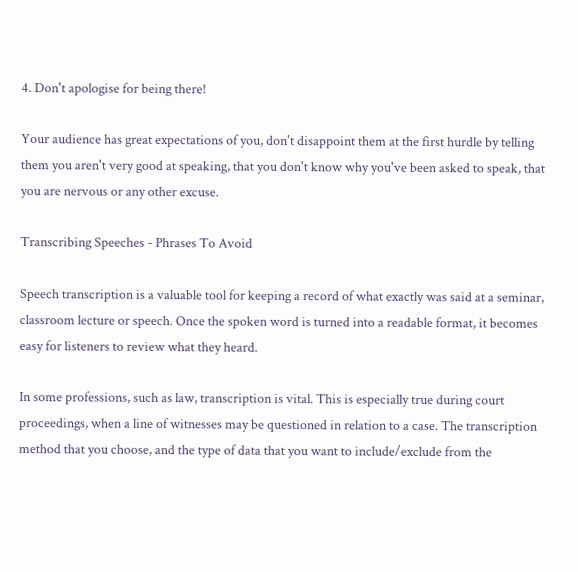4. Don't apologise for being there!

Your audience has great expectations of you, don't disappoint them at the first hurdle by telling them you aren't very good at speaking, that you don't know why you've been asked to speak, that you are nervous or any other excuse.

Transcribing Speeches - Phrases To Avoid

Speech transcription is a valuable tool for keeping a record of what exactly was said at a seminar, classroom lecture or speech. Once the spoken word is turned into a readable format, it becomes easy for listeners to review what they heard.

In some professions, such as law, transcription is vital. This is especially true during court proceedings, when a line of witnesses may be questioned in relation to a case. The transcription method that you choose, and the type of data that you want to include/exclude from the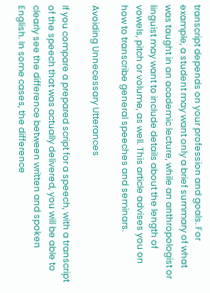transcript depends on your profession and goals. For example, a student may want only a brief summary of what was taught in an academic lecture, while an anthropologist or linguist may want to include details about the length of vowels, pitch or volume, as well. This article advises you on how to transcribe general speeches and seminars.

Avoiding Unnecessary Utterances

If you compare a prepared script for a speech, with a transcript of the speech that was actually delivered, you will be able to clearly see the difference between written and spoken English. In some cases, the difference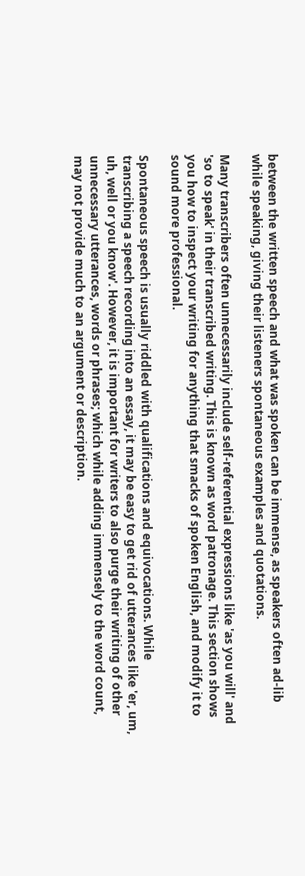between the written speech and what was spoken can be immense, as speakers often ad-lib while speaking, giving their listeners spontaneous examples and quotations.

Many transcribers often unnecessarily include self-referential expressions like 'as you will' and 'so to speak' in their transcribed writing. This is known as word patronage. This section shows you how to inspect your writing for anything that smacks of spoken English, and modify it to sound more professional.

Spontaneous speech is usually riddled with qualifications and equivocations. While transcribing a speech recording into an essay, it may be easy to get rid of utterances like 'er, um, uh, well or you know'. However, it is important for writers to also purge their writing of other unnecessary utterances, words or phrases; which while adding immensely to the word count, may not provide much to an argument or description.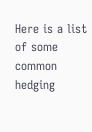Here is a list of some common hedging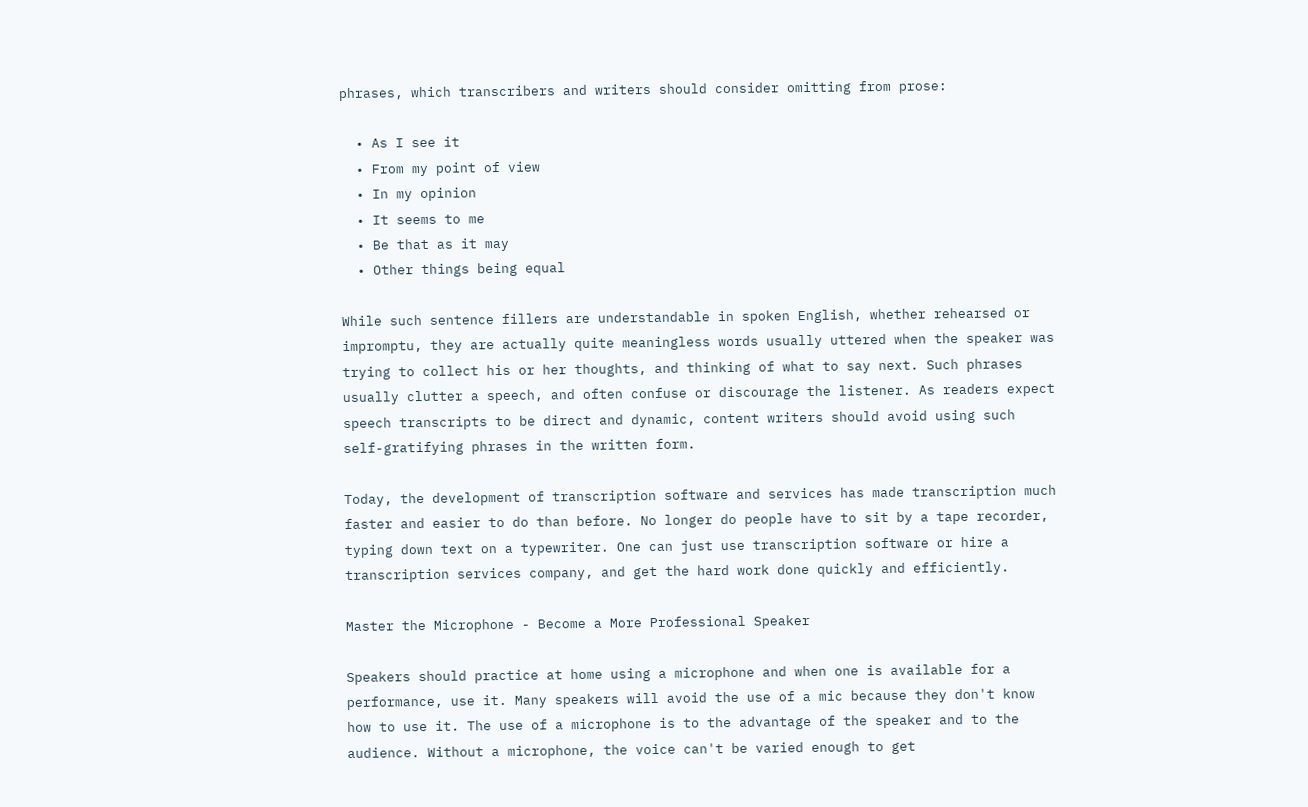phrases, which transcribers and writers should consider omitting from prose:

  • As I see it
  • From my point of view
  • In my opinion
  • It seems to me
  • Be that as it may
  • Other things being equal

While such sentence fillers are understandable in spoken English, whether rehearsed or impromptu, they are actually quite meaningless words usually uttered when the speaker was trying to collect his or her thoughts, and thinking of what to say next. Such phrases usually clutter a speech, and often confuse or discourage the listener. As readers expect speech transcripts to be direct and dynamic, content writers should avoid using such self-gratifying phrases in the written form.

Today, the development of transcription software and services has made transcription much faster and easier to do than before. No longer do people have to sit by a tape recorder, typing down text on a typewriter. One can just use transcription software or hire a transcription services company, and get the hard work done quickly and efficiently.

Master the Microphone - Become a More Professional Speaker

Speakers should practice at home using a microphone and when one is available for a performance, use it. Many speakers will avoid the use of a mic because they don't know how to use it. The use of a microphone is to the advantage of the speaker and to the audience. Without a microphone, the voice can't be varied enough to get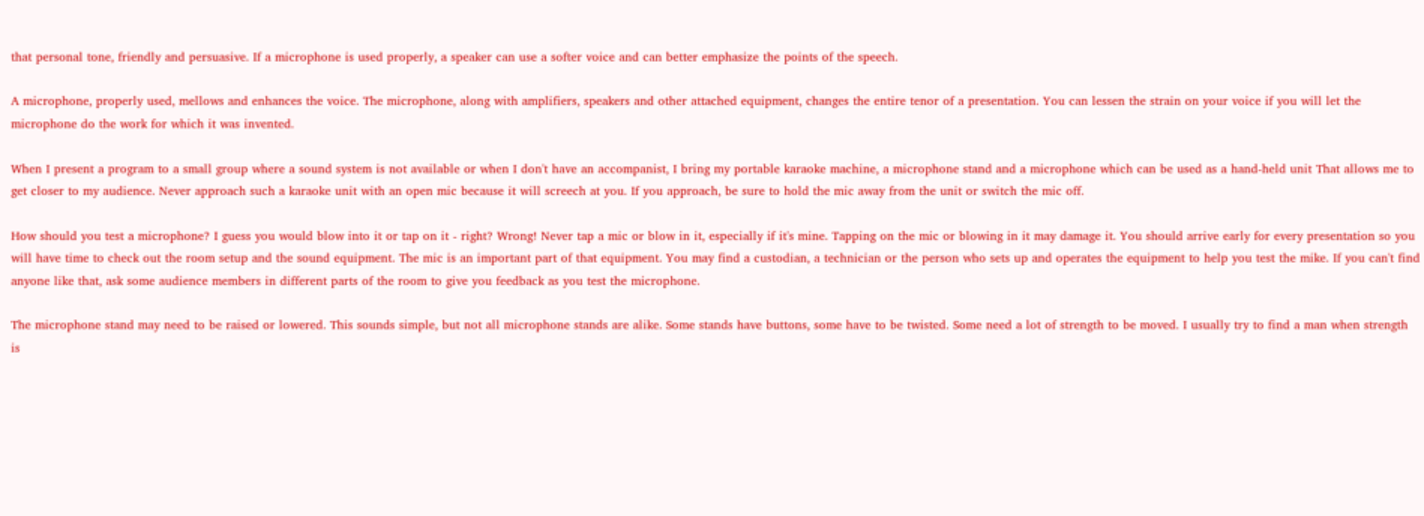that personal tone, friendly and persuasive. If a microphone is used properly, a speaker can use a softer voice and can better emphasize the points of the speech.

A microphone, properly used, mellows and enhances the voice. The microphone, along with amplifiers, speakers and other attached equipment, changes the entire tenor of a presentation. You can lessen the strain on your voice if you will let the microphone do the work for which it was invented.

When I present a program to a small group where a sound system is not available or when I don't have an accompanist, I bring my portable karaoke machine, a microphone stand and a microphone which can be used as a hand-held unit That allows me to get closer to my audience. Never approach such a karaoke unit with an open mic because it will screech at you. If you approach, be sure to hold the mic away from the unit or switch the mic off.

How should you test a microphone? I guess you would blow into it or tap on it - right? Wrong! Never tap a mic or blow in it, especially if it's mine. Tapping on the mic or blowing in it may damage it. You should arrive early for every presentation so you will have time to check out the room setup and the sound equipment. The mic is an important part of that equipment. You may find a custodian, a technician or the person who sets up and operates the equipment to help you test the mike. If you can't find anyone like that, ask some audience members in different parts of the room to give you feedback as you test the microphone.

The microphone stand may need to be raised or lowered. This sounds simple, but not all microphone stands are alike. Some stands have buttons, some have to be twisted. Some need a lot of strength to be moved. I usually try to find a man when strength is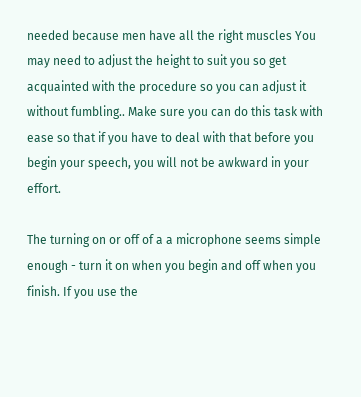needed because men have all the right muscles You may need to adjust the height to suit you so get acquainted with the procedure so you can adjust it without fumbling.. Make sure you can do this task with ease so that if you have to deal with that before you begin your speech, you will not be awkward in your effort.

The turning on or off of a a microphone seems simple enough - turn it on when you begin and off when you finish. If you use the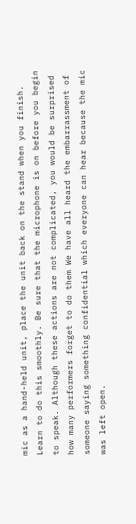mic as a hand-held unit, place the unit back on the stand when you finish. Learn to do this smoothly. Be sure that the microphone is on before you begin to speak. Although these actions are not complicated, you would be surprised how many performers forget to do them We have all heard the embarrassment of someone saying something confidential which everyone can hear because the mic was left open.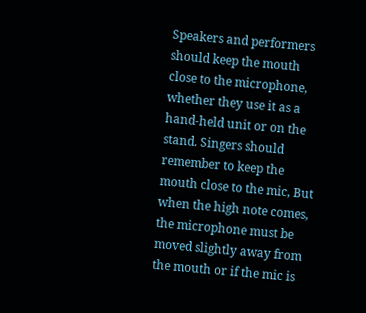Speakers and performers should keep the mouth close to the microphone, whether they use it as a hand-held unit or on the stand. Singers should remember to keep the mouth close to the mic, But when the high note comes, the microphone must be moved slightly away from the mouth or if the mic is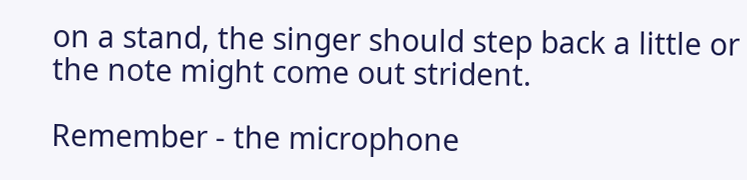on a stand, the singer should step back a little or the note might come out strident.

Remember - the microphone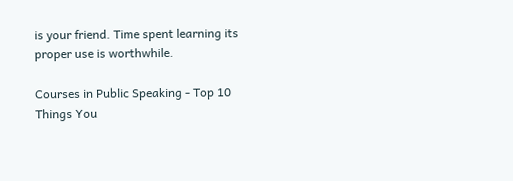is your friend. Time spent learning its proper use is worthwhile.

Courses in Public Speaking - Top 10 Things You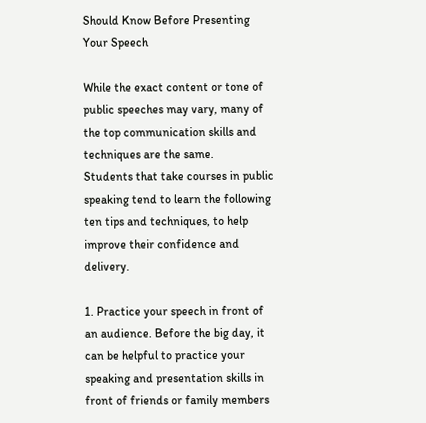Should Know Before Presenting Your Speech

While the exact content or tone of public speeches may vary, many of the top communication skills and techniques are the same.
Students that take courses in public speaking tend to learn the following ten tips and techniques, to help improve their confidence and delivery.

1. Practice your speech in front of an audience. Before the big day, it can be helpful to practice your speaking and presentation skills in front of friends or family members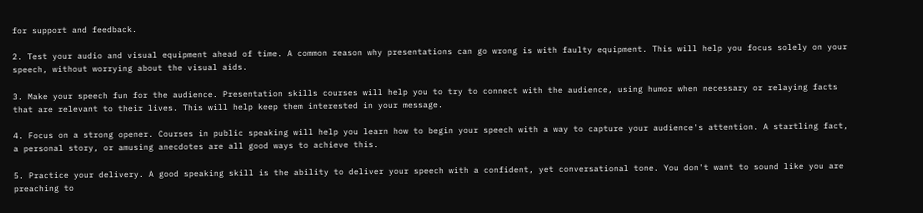for support and feedback.

2. Test your audio and visual equipment ahead of time. A common reason why presentations can go wrong is with faulty equipment. This will help you focus solely on your speech, without worrying about the visual aids.

3. Make your speech fun for the audience. Presentation skills courses will help you to try to connect with the audience, using humor when necessary or relaying facts that are relevant to their lives. This will help keep them interested in your message.

4. Focus on a strong opener. Courses in public speaking will help you learn how to begin your speech with a way to capture your audience's attention. A startling fact, a personal story, or amusing anecdotes are all good ways to achieve this.

5. Practice your delivery. A good speaking skill is the ability to deliver your speech with a confident, yet conversational tone. You don't want to sound like you are preaching to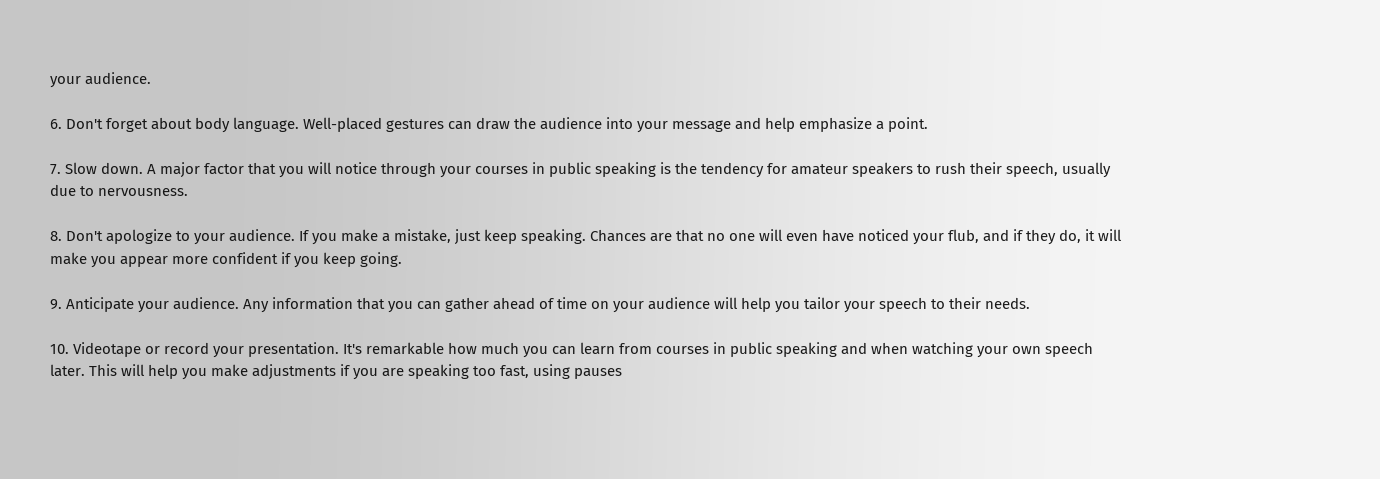your audience.

6. Don't forget about body language. Well-placed gestures can draw the audience into your message and help emphasize a point.

7. Slow down. A major factor that you will notice through your courses in public speaking is the tendency for amateur speakers to rush their speech, usually due to nervousness.

8. Don't apologize to your audience. If you make a mistake, just keep speaking. Chances are that no one will even have noticed your flub, and if they do, it will make you appear more confident if you keep going.

9. Anticipate your audience. Any information that you can gather ahead of time on your audience will help you tailor your speech to their needs.

10. Videotape or record your presentation. It's remarkable how much you can learn from courses in public speaking and when watching your own speech later. This will help you make adjustments if you are speaking too fast, using pauses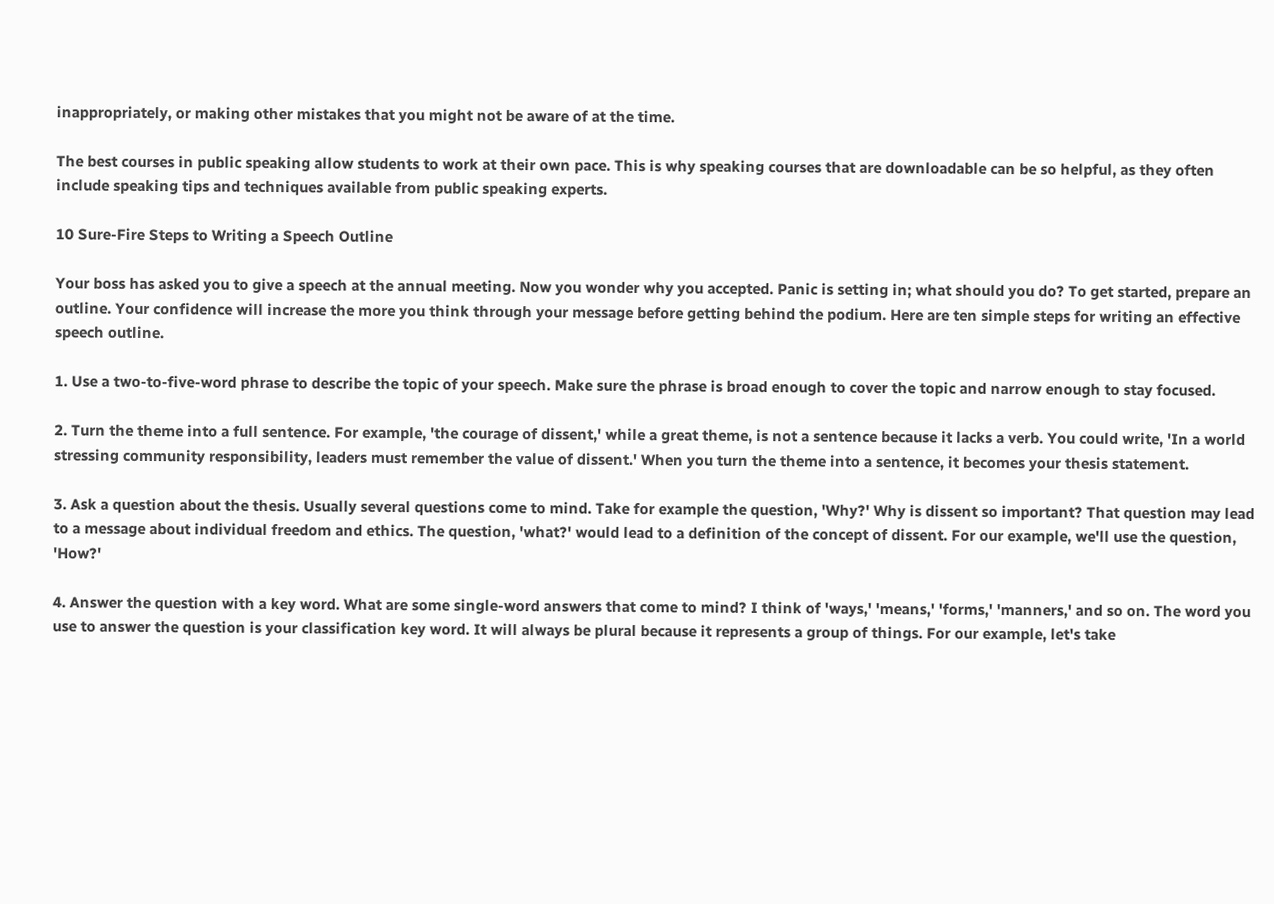inappropriately, or making other mistakes that you might not be aware of at the time.

The best courses in public speaking allow students to work at their own pace. This is why speaking courses that are downloadable can be so helpful, as they often include speaking tips and techniques available from public speaking experts.

10 Sure-Fire Steps to Writing a Speech Outline

Your boss has asked you to give a speech at the annual meeting. Now you wonder why you accepted. Panic is setting in; what should you do? To get started, prepare an outline. Your confidence will increase the more you think through your message before getting behind the podium. Here are ten simple steps for writing an effective speech outline.

1. Use a two-to-five-word phrase to describe the topic of your speech. Make sure the phrase is broad enough to cover the topic and narrow enough to stay focused.

2. Turn the theme into a full sentence. For example, 'the courage of dissent,' while a great theme, is not a sentence because it lacks a verb. You could write, 'In a world stressing community responsibility, leaders must remember the value of dissent.' When you turn the theme into a sentence, it becomes your thesis statement.

3. Ask a question about the thesis. Usually several questions come to mind. Take for example the question, 'Why?' Why is dissent so important? That question may lead to a message about individual freedom and ethics. The question, 'what?' would lead to a definition of the concept of dissent. For our example, we'll use the question, 'How?'

4. Answer the question with a key word. What are some single-word answers that come to mind? I think of 'ways,' 'means,' 'forms,' 'manners,' and so on. The word you use to answer the question is your classification key word. It will always be plural because it represents a group of things. For our example, let's take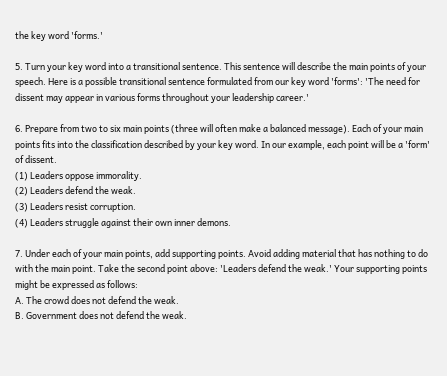the key word 'forms.'

5. Turn your key word into a transitional sentence. This sentence will describe the main points of your speech. Here is a possible transitional sentence formulated from our key word 'forms': 'The need for dissent may appear in various forms throughout your leadership career.'

6. Prepare from two to six main points (three will often make a balanced message). Each of your main points fits into the classification described by your key word. In our example, each point will be a 'form' of dissent.
(1) Leaders oppose immorality.
(2) Leaders defend the weak.
(3) Leaders resist corruption.
(4) Leaders struggle against their own inner demons.

7. Under each of your main points, add supporting points. Avoid adding material that has nothing to do with the main point. Take the second point above: 'Leaders defend the weak.' Your supporting points might be expressed as follows:
A. The crowd does not defend the weak.
B. Government does not defend the weak.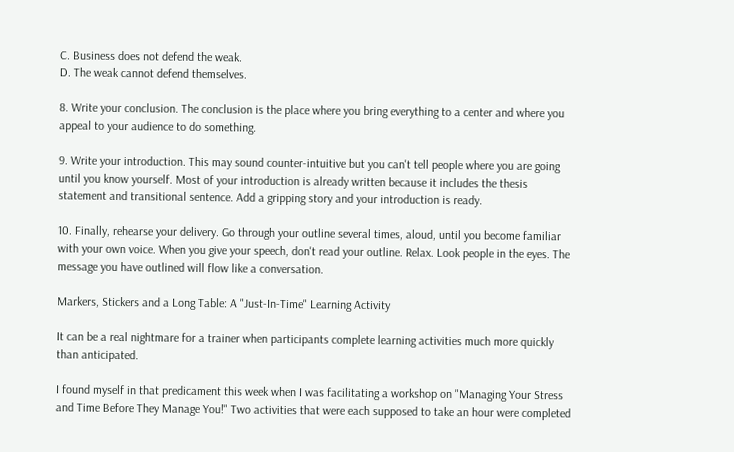C. Business does not defend the weak.
D. The weak cannot defend themselves.

8. Write your conclusion. The conclusion is the place where you bring everything to a center and where you appeal to your audience to do something.

9. Write your introduction. This may sound counter-intuitive but you can't tell people where you are going until you know yourself. Most of your introduction is already written because it includes the thesis statement and transitional sentence. Add a gripping story and your introduction is ready.

10. Finally, rehearse your delivery. Go through your outline several times, aloud, until you become familiar with your own voice. When you give your speech, don't read your outline. Relax. Look people in the eyes. The message you have outlined will flow like a conversation.

Markers, Stickers and a Long Table: A "Just-In-Time" Learning Activity

It can be a real nightmare for a trainer when participants complete learning activities much more quickly than anticipated.

I found myself in that predicament this week when I was facilitating a workshop on "Managing Your Stress and Time Before They Manage You!" Two activities that were each supposed to take an hour were completed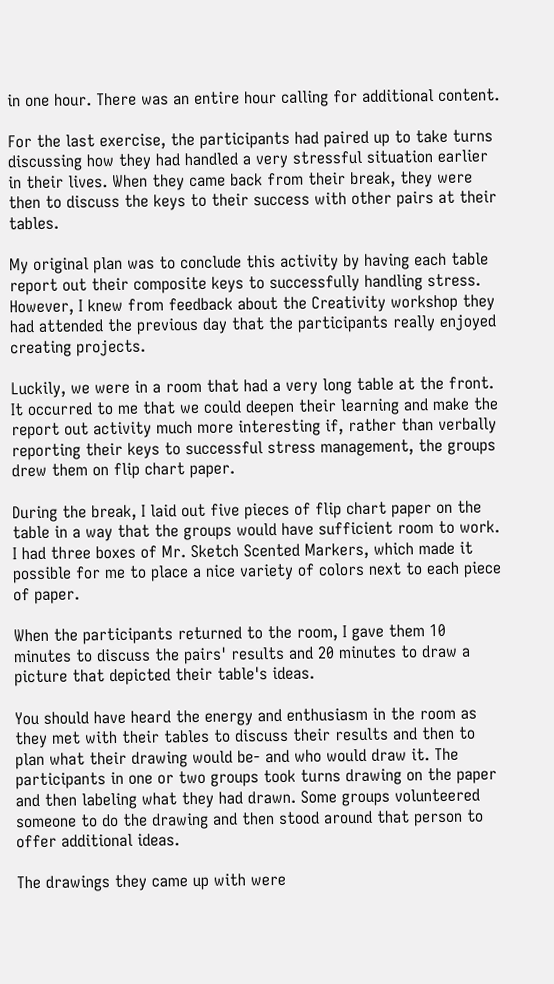in one hour. There was an entire hour calling for additional content.

For the last exercise, the participants had paired up to take turns discussing how they had handled a very stressful situation earlier in their lives. When they came back from their break, they were then to discuss the keys to their success with other pairs at their tables.

My original plan was to conclude this activity by having each table report out their composite keys to successfully handling stress. However, I knew from feedback about the Creativity workshop they had attended the previous day that the participants really enjoyed creating projects.

Luckily, we were in a room that had a very long table at the front. It occurred to me that we could deepen their learning and make the report out activity much more interesting if, rather than verbally reporting their keys to successful stress management, the groups drew them on flip chart paper.

During the break, I laid out five pieces of flip chart paper on the table in a way that the groups would have sufficient room to work. I had three boxes of Mr. Sketch Scented Markers, which made it possible for me to place a nice variety of colors next to each piece of paper.

When the participants returned to the room, I gave them 10 minutes to discuss the pairs' results and 20 minutes to draw a picture that depicted their table's ideas.

You should have heard the energy and enthusiasm in the room as they met with their tables to discuss their results and then to plan what their drawing would be- and who would draw it. The participants in one or two groups took turns drawing on the paper and then labeling what they had drawn. Some groups volunteered someone to do the drawing and then stood around that person to offer additional ideas.

The drawings they came up with were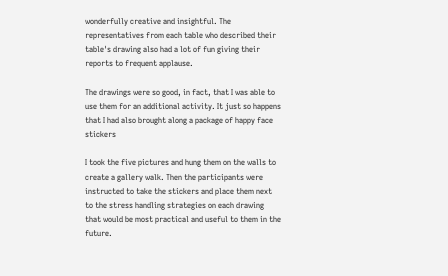wonderfully creative and insightful. The representatives from each table who described their table's drawing also had a lot of fun giving their reports to frequent applause.

The drawings were so good, in fact, that I was able to use them for an additional activity. It just so happens that I had also brought along a package of happy face stickers

I took the five pictures and hung them on the walls to create a gallery walk. Then the participants were instructed to take the stickers and place them next to the stress handling strategies on each drawing that would be most practical and useful to them in the future.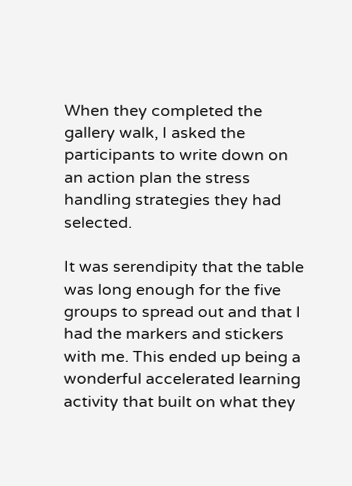When they completed the gallery walk, I asked the participants to write down on an action plan the stress handling strategies they had selected.

It was serendipity that the table was long enough for the five groups to spread out and that I had the markers and stickers with me. This ended up being a wonderful accelerated learning activity that built on what they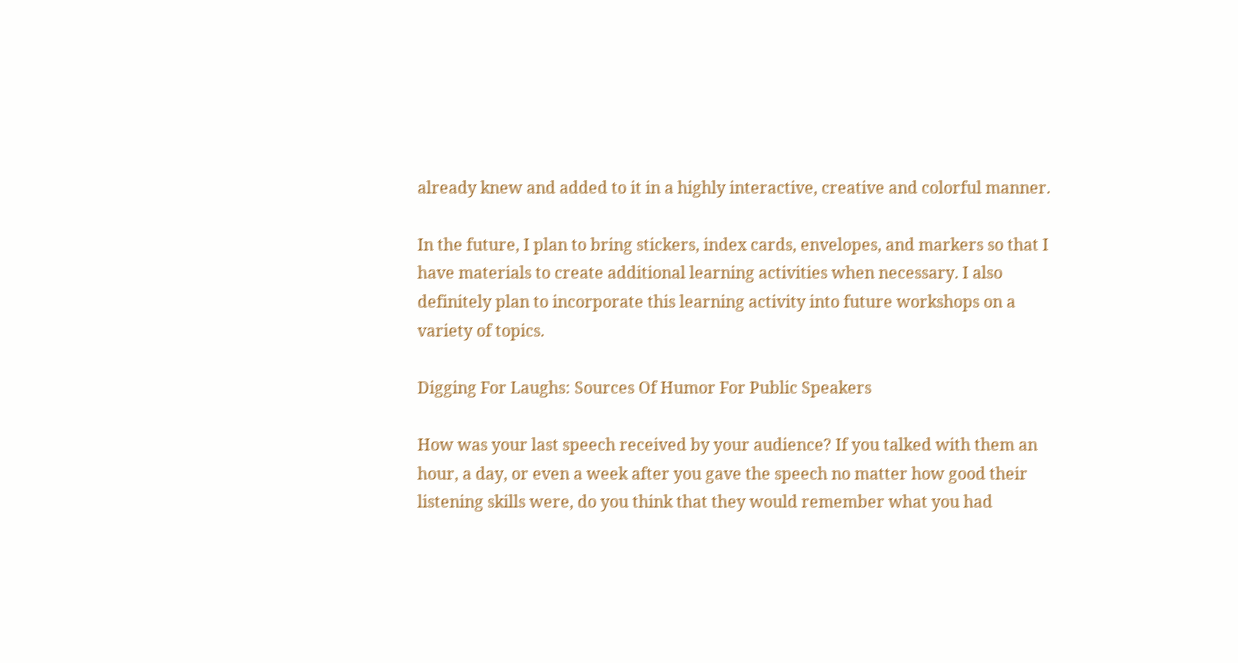already knew and added to it in a highly interactive, creative and colorful manner.

In the future, I plan to bring stickers, index cards, envelopes, and markers so that I have materials to create additional learning activities when necessary. I also definitely plan to incorporate this learning activity into future workshops on a variety of topics.

Digging For Laughs: Sources Of Humor For Public Speakers

How was your last speech received by your audience? If you talked with them an hour, a day, or even a week after you gave the speech no matter how good their listening skills were, do you think that they would remember what you had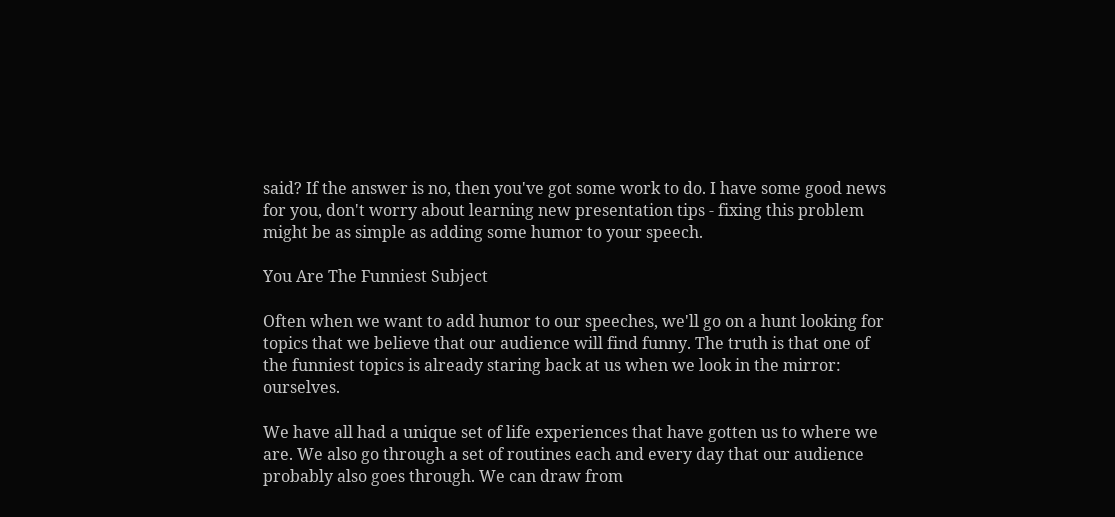said? If the answer is no, then you've got some work to do. I have some good news for you, don't worry about learning new presentation tips - fixing this problem might be as simple as adding some humor to your speech.

You Are The Funniest Subject

Often when we want to add humor to our speeches, we'll go on a hunt looking for topics that we believe that our audience will find funny. The truth is that one of the funniest topics is already staring back at us when we look in the mirror: ourselves.

We have all had a unique set of life experiences that have gotten us to where we are. We also go through a set of routines each and every day that our audience probably also goes through. We can draw from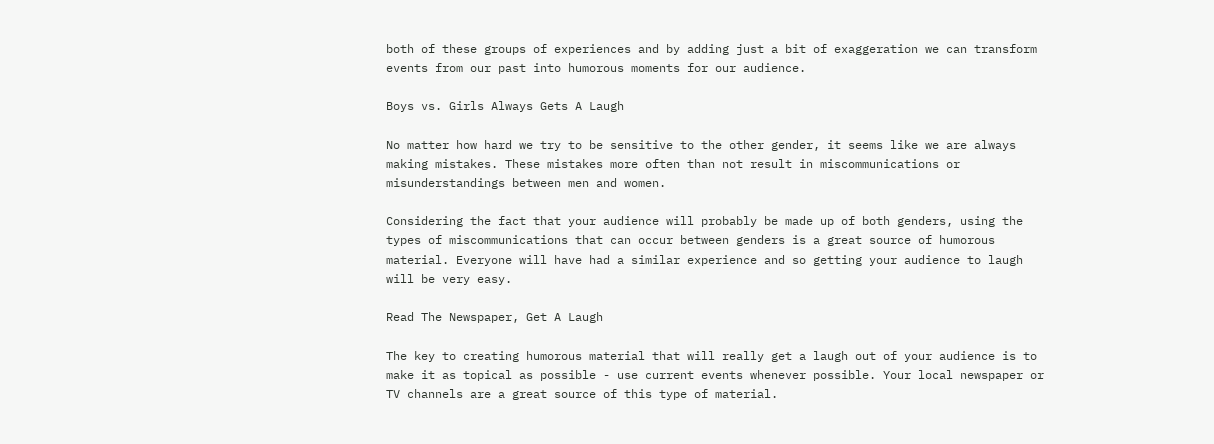both of these groups of experiences and by adding just a bit of exaggeration we can transform events from our past into humorous moments for our audience.

Boys vs. Girls Always Gets A Laugh

No matter how hard we try to be sensitive to the other gender, it seems like we are always making mistakes. These mistakes more often than not result in miscommunications or misunderstandings between men and women.

Considering the fact that your audience will probably be made up of both genders, using the types of miscommunications that can occur between genders is a great source of humorous material. Everyone will have had a similar experience and so getting your audience to laugh will be very easy.

Read The Newspaper, Get A Laugh

The key to creating humorous material that will really get a laugh out of your audience is to make it as topical as possible - use current events whenever possible. Your local newspaper or TV channels are a great source of this type of material.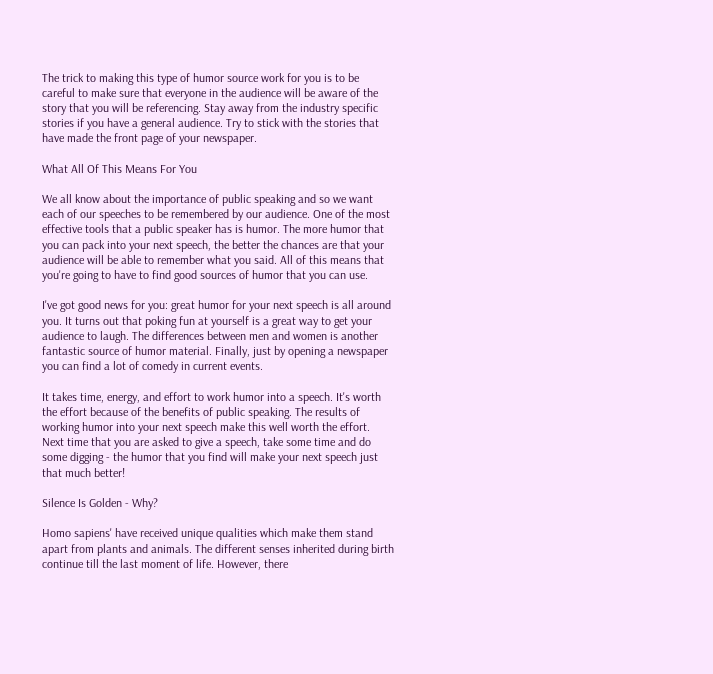The trick to making this type of humor source work for you is to be careful to make sure that everyone in the audience will be aware of the story that you will be referencing. Stay away from the industry specific stories if you have a general audience. Try to stick with the stories that have made the front page of your newspaper.

What All Of This Means For You

We all know about the importance of public speaking and so we want each of our speeches to be remembered by our audience. One of the most effective tools that a public speaker has is humor. The more humor that you can pack into your next speech, the better the chances are that your audience will be able to remember what you said. All of this means that you're going to have to find good sources of humor that you can use.

I've got good news for you: great humor for your next speech is all around you. It turns out that poking fun at yourself is a great way to get your audience to laugh. The differences between men and women is another fantastic source of humor material. Finally, just by opening a newspaper you can find a lot of comedy in current events.

It takes time, energy, and effort to work humor into a speech. It's worth the effort because of the benefits of public speaking. The results of working humor into your next speech make this well worth the effort. Next time that you are asked to give a speech, take some time and do some digging - the humor that you find will make your next speech just that much better!

Silence Is Golden - Why?

Homo sapiens' have received unique qualities which make them stand apart from plants and animals. The different senses inherited during birth continue till the last moment of life. However, there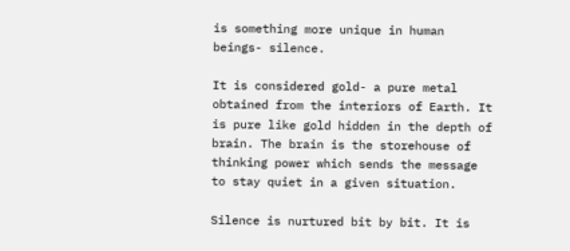is something more unique in human beings- silence.

It is considered gold- a pure metal obtained from the interiors of Earth. It is pure like gold hidden in the depth of brain. The brain is the storehouse of thinking power which sends the message to stay quiet in a given situation.

Silence is nurtured bit by bit. It is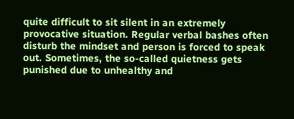quite difficult to sit silent in an extremely provocative situation. Regular verbal bashes often disturb the mindset and person is forced to speak out. Sometimes, the so-called quietness gets punished due to unhealthy and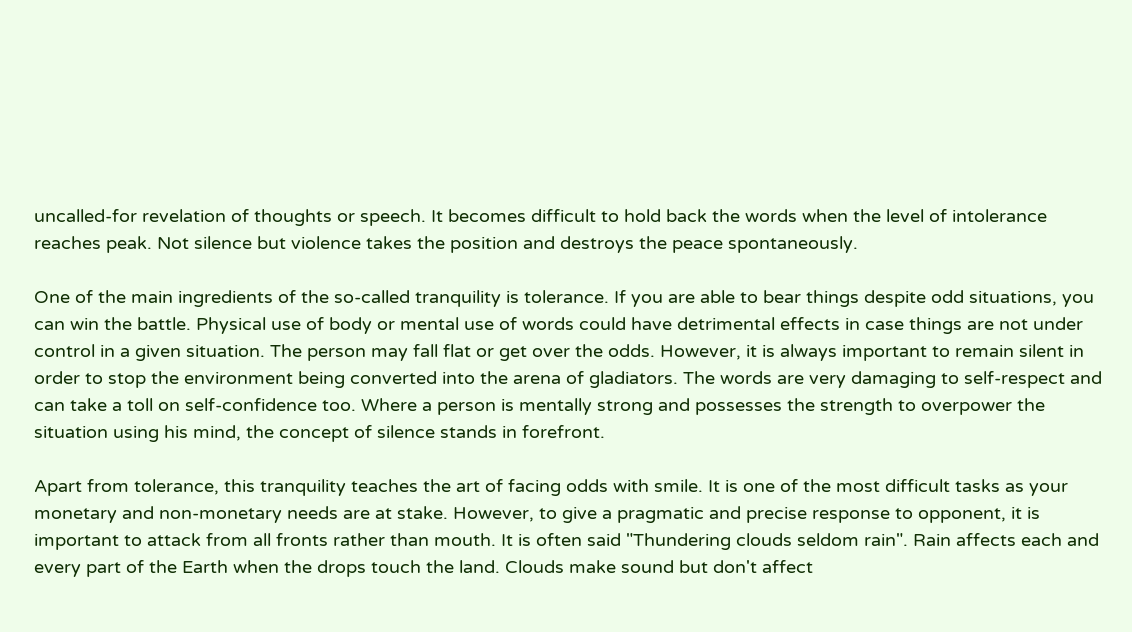uncalled-for revelation of thoughts or speech. It becomes difficult to hold back the words when the level of intolerance reaches peak. Not silence but violence takes the position and destroys the peace spontaneously.

One of the main ingredients of the so-called tranquility is tolerance. If you are able to bear things despite odd situations, you can win the battle. Physical use of body or mental use of words could have detrimental effects in case things are not under control in a given situation. The person may fall flat or get over the odds. However, it is always important to remain silent in order to stop the environment being converted into the arena of gladiators. The words are very damaging to self-respect and can take a toll on self-confidence too. Where a person is mentally strong and possesses the strength to overpower the situation using his mind, the concept of silence stands in forefront.

Apart from tolerance, this tranquility teaches the art of facing odds with smile. It is one of the most difficult tasks as your monetary and non-monetary needs are at stake. However, to give a pragmatic and precise response to opponent, it is important to attack from all fronts rather than mouth. It is often said "Thundering clouds seldom rain". Rain affects each and every part of the Earth when the drops touch the land. Clouds make sound but don't affect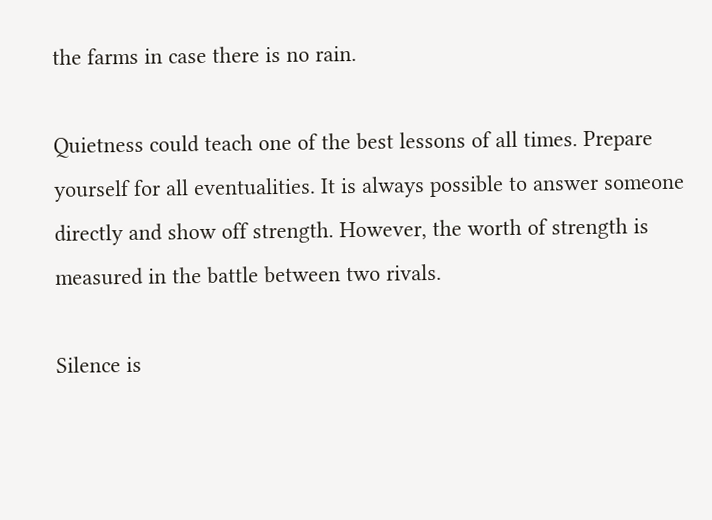the farms in case there is no rain.

Quietness could teach one of the best lessons of all times. Prepare yourself for all eventualities. It is always possible to answer someone directly and show off strength. However, the worth of strength is measured in the battle between two rivals.

Silence is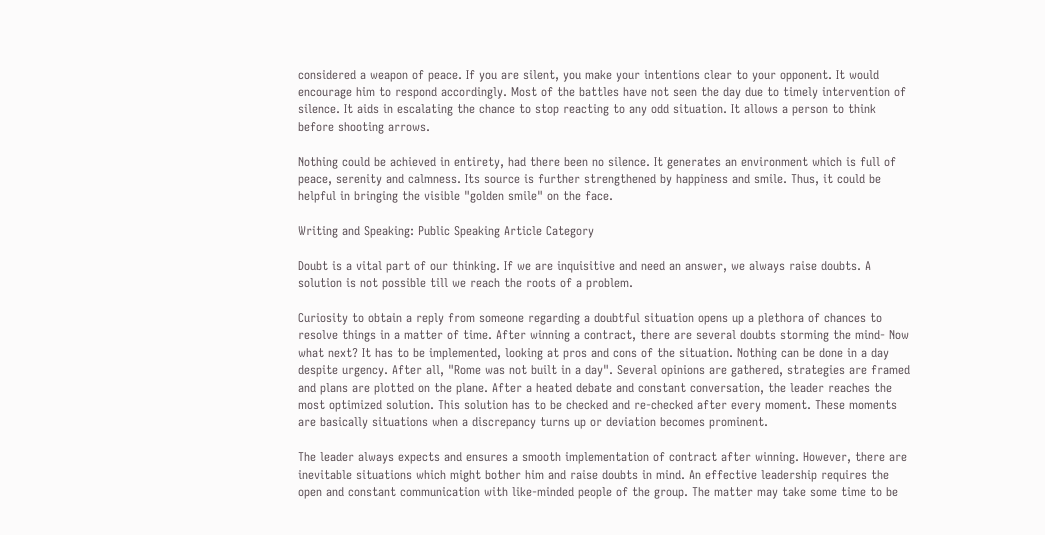considered a weapon of peace. If you are silent, you make your intentions clear to your opponent. It would encourage him to respond accordingly. Most of the battles have not seen the day due to timely intervention of silence. It aids in escalating the chance to stop reacting to any odd situation. It allows a person to think before shooting arrows.

Nothing could be achieved in entirety, had there been no silence. It generates an environment which is full of peace, serenity and calmness. Its source is further strengthened by happiness and smile. Thus, it could be helpful in bringing the visible "golden smile" on the face.

Writing and Speaking: Public Speaking Article Category

Doubt is a vital part of our thinking. If we are inquisitive and need an answer, we always raise doubts. A solution is not possible till we reach the roots of a problem.

Curiosity to obtain a reply from someone regarding a doubtful situation opens up a plethora of chances to resolve things in a matter of time. After winning a contract, there are several doubts storming the mind- Now what next? It has to be implemented, looking at pros and cons of the situation. Nothing can be done in a day despite urgency. After all, "Rome was not built in a day". Several opinions are gathered, strategies are framed and plans are plotted on the plane. After a heated debate and constant conversation, the leader reaches the most optimized solution. This solution has to be checked and re-checked after every moment. These moments are basically situations when a discrepancy turns up or deviation becomes prominent.

The leader always expects and ensures a smooth implementation of contract after winning. However, there are inevitable situations which might bother him and raise doubts in mind. An effective leadership requires the open and constant communication with like-minded people of the group. The matter may take some time to be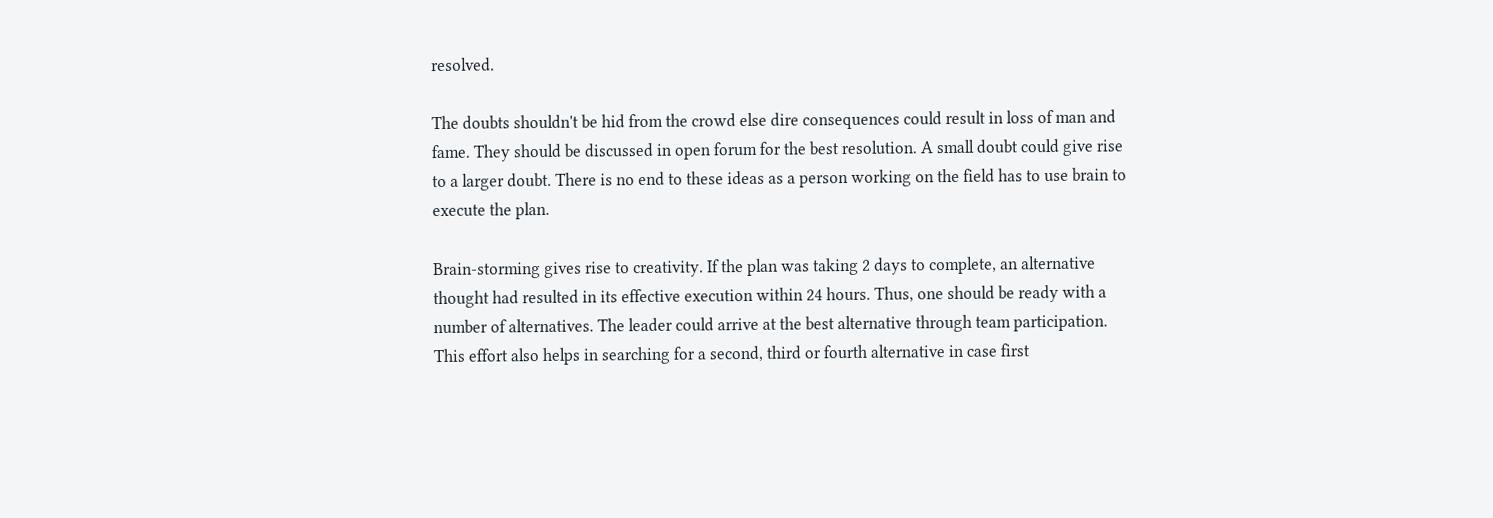resolved.

The doubts shouldn't be hid from the crowd else dire consequences could result in loss of man and fame. They should be discussed in open forum for the best resolution. A small doubt could give rise to a larger doubt. There is no end to these ideas as a person working on the field has to use brain to execute the plan.

Brain-storming gives rise to creativity. If the plan was taking 2 days to complete, an alternative thought had resulted in its effective execution within 24 hours. Thus, one should be ready with a number of alternatives. The leader could arrive at the best alternative through team participation. This effort also helps in searching for a second, third or fourth alternative in case first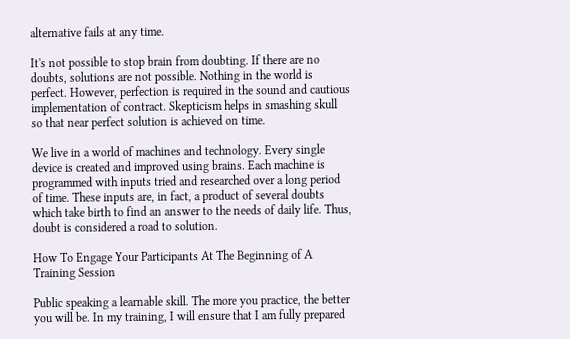alternative fails at any time.

It's not possible to stop brain from doubting. If there are no doubts, solutions are not possible. Nothing in the world is perfect. However, perfection is required in the sound and cautious implementation of contract. Skepticism helps in smashing skull so that near perfect solution is achieved on time.

We live in a world of machines and technology. Every single device is created and improved using brains. Each machine is programmed with inputs tried and researched over a long period of time. These inputs are, in fact, a product of several doubts which take birth to find an answer to the needs of daily life. Thus, doubt is considered a road to solution.

How To Engage Your Participants At The Beginning of A Training Session

Public speaking a learnable skill. The more you practice, the better you will be. In my training, I will ensure that I am fully prepared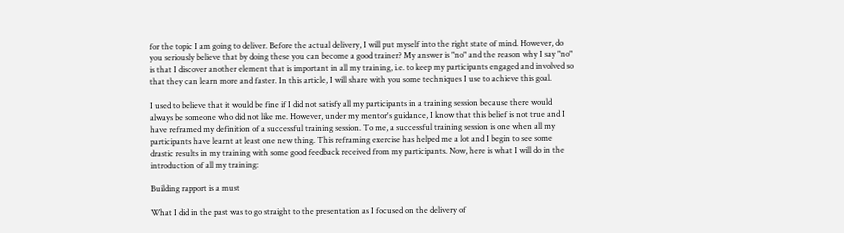for the topic I am going to deliver. Before the actual delivery, I will put myself into the right state of mind. However, do you seriously believe that by doing these you can become a good trainer? My answer is "no" and the reason why I say "no" is that I discover another element that is important in all my training, i.e. to keep my participants engaged and involved so that they can learn more and faster. In this article, I will share with you some techniques I use to achieve this goal.

I used to believe that it would be fine if I did not satisfy all my participants in a training session because there would always be someone who did not like me. However, under my mentor's guidance, I know that this belief is not true and I have reframed my definition of a successful training session. To me, a successful training session is one when all my participants have learnt at least one new thing. This reframing exercise has helped me a lot and I begin to see some drastic results in my training with some good feedback received from my participants. Now, here is what I will do in the introduction of all my training:

Building rapport is a must

What I did in the past was to go straight to the presentation as I focused on the delivery of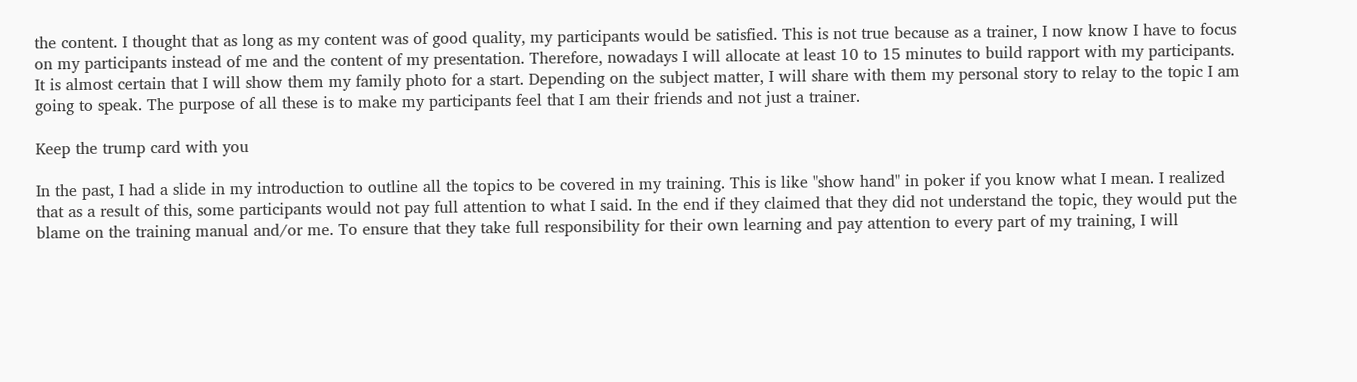the content. I thought that as long as my content was of good quality, my participants would be satisfied. This is not true because as a trainer, I now know I have to focus on my participants instead of me and the content of my presentation. Therefore, nowadays I will allocate at least 10 to 15 minutes to build rapport with my participants. It is almost certain that I will show them my family photo for a start. Depending on the subject matter, I will share with them my personal story to relay to the topic I am going to speak. The purpose of all these is to make my participants feel that I am their friends and not just a trainer.

Keep the trump card with you

In the past, I had a slide in my introduction to outline all the topics to be covered in my training. This is like "show hand" in poker if you know what I mean. I realized that as a result of this, some participants would not pay full attention to what I said. In the end if they claimed that they did not understand the topic, they would put the blame on the training manual and/or me. To ensure that they take full responsibility for their own learning and pay attention to every part of my training, I will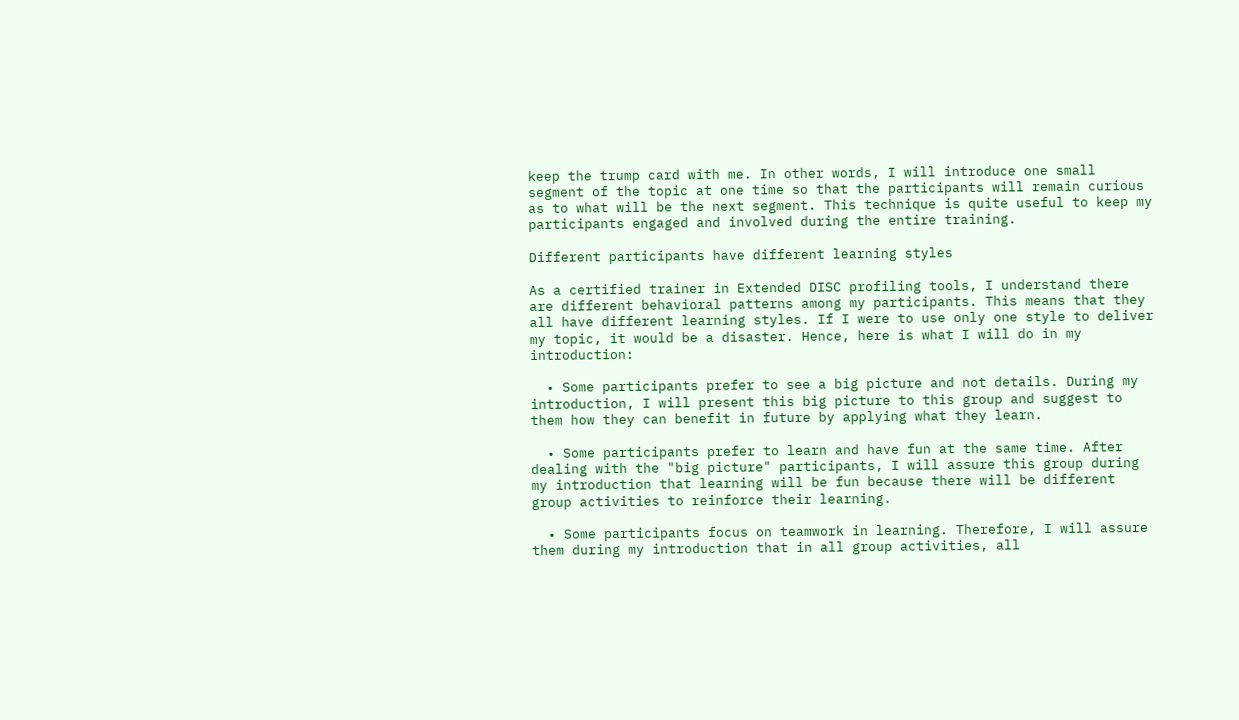keep the trump card with me. In other words, I will introduce one small segment of the topic at one time so that the participants will remain curious as to what will be the next segment. This technique is quite useful to keep my participants engaged and involved during the entire training.

Different participants have different learning styles

As a certified trainer in Extended DISC profiling tools, I understand there are different behavioral patterns among my participants. This means that they all have different learning styles. If I were to use only one style to deliver my topic, it would be a disaster. Hence, here is what I will do in my introduction:

  • Some participants prefer to see a big picture and not details. During my introduction, I will present this big picture to this group and suggest to them how they can benefit in future by applying what they learn.

  • Some participants prefer to learn and have fun at the same time. After dealing with the "big picture" participants, I will assure this group during my introduction that learning will be fun because there will be different group activities to reinforce their learning.

  • Some participants focus on teamwork in learning. Therefore, I will assure them during my introduction that in all group activities, all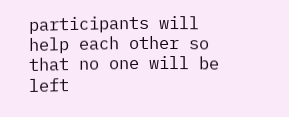participants will help each other so that no one will be left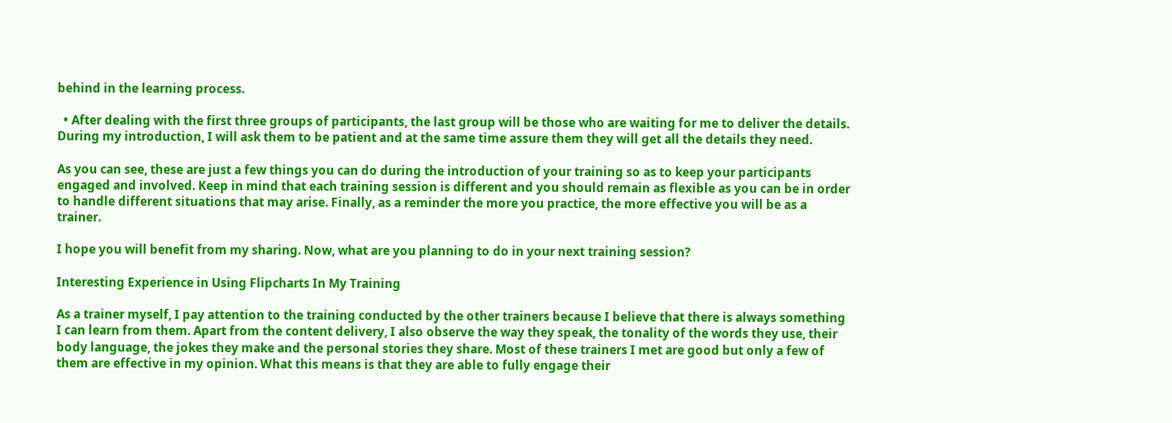behind in the learning process.

  • After dealing with the first three groups of participants, the last group will be those who are waiting for me to deliver the details. During my introduction, I will ask them to be patient and at the same time assure them they will get all the details they need.

As you can see, these are just a few things you can do during the introduction of your training so as to keep your participants engaged and involved. Keep in mind that each training session is different and you should remain as flexible as you can be in order to handle different situations that may arise. Finally, as a reminder the more you practice, the more effective you will be as a trainer.

I hope you will benefit from my sharing. Now, what are you planning to do in your next training session?

Interesting Experience in Using Flipcharts In My Training

As a trainer myself, I pay attention to the training conducted by the other trainers because I believe that there is always something I can learn from them. Apart from the content delivery, I also observe the way they speak, the tonality of the words they use, their body language, the jokes they make and the personal stories they share. Most of these trainers I met are good but only a few of them are effective in my opinion. What this means is that they are able to fully engage their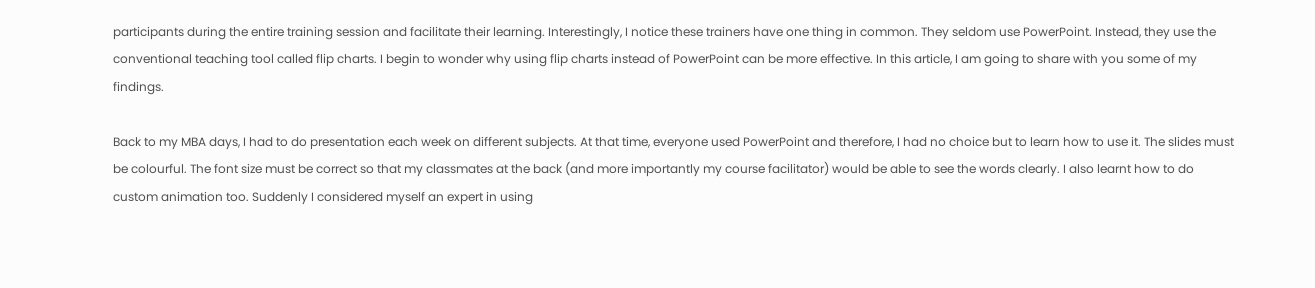participants during the entire training session and facilitate their learning. Interestingly, I notice these trainers have one thing in common. They seldom use PowerPoint. Instead, they use the conventional teaching tool called flip charts. I begin to wonder why using flip charts instead of PowerPoint can be more effective. In this article, I am going to share with you some of my findings.

Back to my MBA days, I had to do presentation each week on different subjects. At that time, everyone used PowerPoint and therefore, I had no choice but to learn how to use it. The slides must be colourful. The font size must be correct so that my classmates at the back (and more importantly my course facilitator) would be able to see the words clearly. I also learnt how to do custom animation too. Suddenly I considered myself an expert in using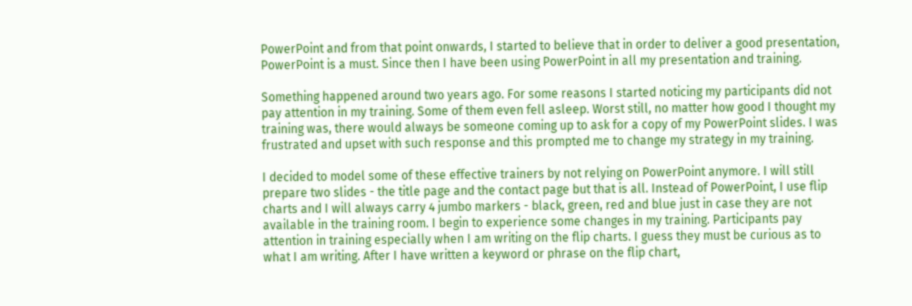PowerPoint and from that point onwards, I started to believe that in order to deliver a good presentation, PowerPoint is a must. Since then I have been using PowerPoint in all my presentation and training.

Something happened around two years ago. For some reasons I started noticing my participants did not pay attention in my training. Some of them even fell asleep. Worst still, no matter how good I thought my training was, there would always be someone coming up to ask for a copy of my PowerPoint slides. I was frustrated and upset with such response and this prompted me to change my strategy in my training.

I decided to model some of these effective trainers by not relying on PowerPoint anymore. I will still prepare two slides - the title page and the contact page but that is all. Instead of PowerPoint, I use flip charts and I will always carry 4 jumbo markers - black, green, red and blue just in case they are not available in the training room. I begin to experience some changes in my training. Participants pay attention in training especially when I am writing on the flip charts. I guess they must be curious as to what I am writing. After I have written a keyword or phrase on the flip chart,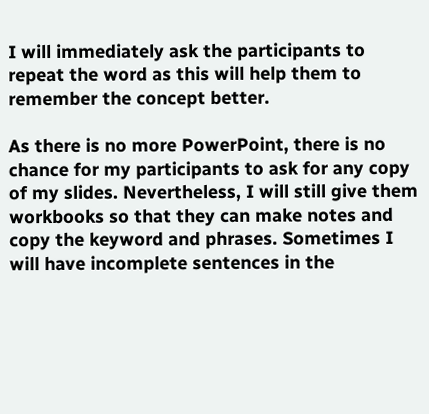I will immediately ask the participants to repeat the word as this will help them to remember the concept better.

As there is no more PowerPoint, there is no chance for my participants to ask for any copy of my slides. Nevertheless, I will still give them workbooks so that they can make notes and copy the keyword and phrases. Sometimes I will have incomplete sentences in the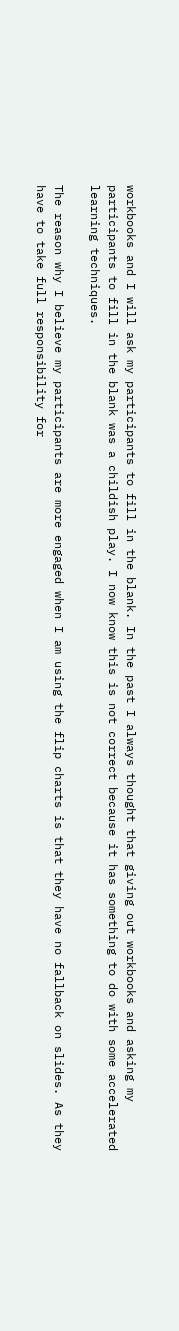workbooks and I will ask my participants to fill in the blank. In the past I always thought that giving out workbooks and asking my participants to fill in the blank was a childish play. I now know this is not correct because it has something to do with some accelerated learning techniques.

The reason why I believe my participants are more engaged when I am using the flip charts is that they have no fallback on slides. As they have to take full responsibility for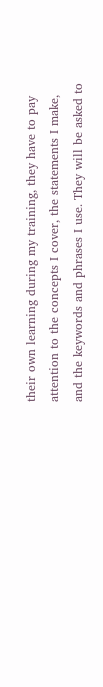their own learning during my training, they have to pay attention to the concepts I cover, the statements I make, and the keywords and phrases I use. They will be asked to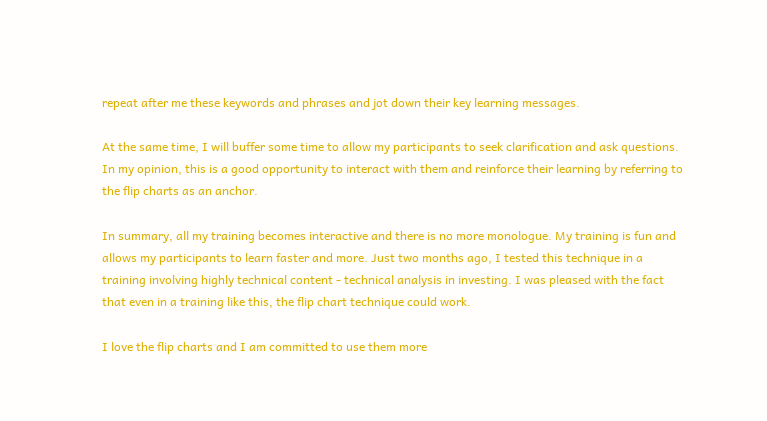repeat after me these keywords and phrases and jot down their key learning messages.

At the same time, I will buffer some time to allow my participants to seek clarification and ask questions. In my opinion, this is a good opportunity to interact with them and reinforce their learning by referring to the flip charts as an anchor.

In summary, all my training becomes interactive and there is no more monologue. My training is fun and allows my participants to learn faster and more. Just two months ago, I tested this technique in a training involving highly technical content - technical analysis in investing. I was pleased with the fact that even in a training like this, the flip chart technique could work.

I love the flip charts and I am committed to use them more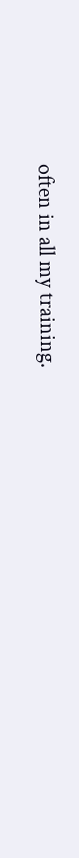often in all my training.